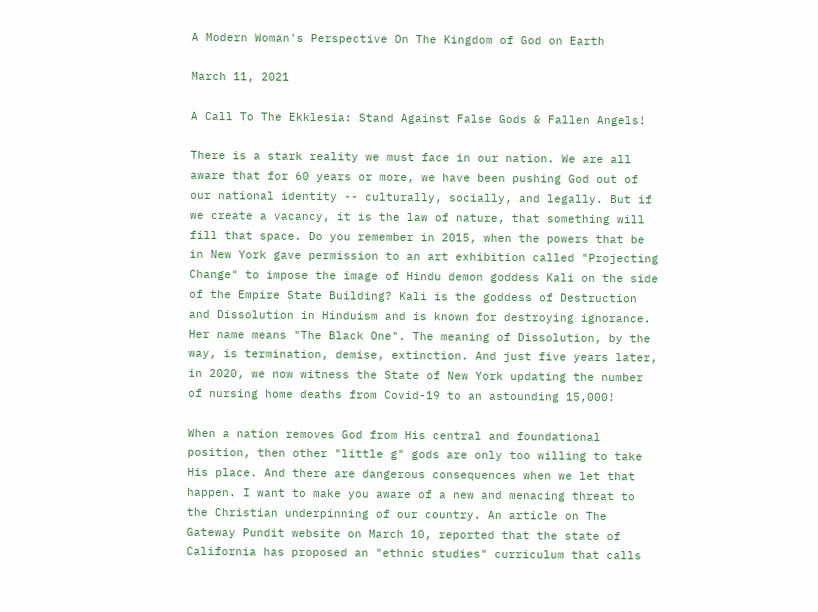A Modern Woman's Perspective On The Kingdom of God on Earth

March 11, 2021

A Call To The Ekklesia: Stand Against False Gods & Fallen Angels!

There is a stark reality we must face in our nation. We are all aware that for 60 years or more, we have been pushing God out of our national identity -- culturally, socially, and legally. But if we create a vacancy, it is the law of nature, that something will fill that space. Do you remember in 2015, when the powers that be in New York gave permission to an art exhibition called "Projecting Change" to impose the image of Hindu demon goddess Kali on the side of the Empire State Building? Kali is the goddess of Destruction and Dissolution in Hinduism and is known for destroying ignorance. Her name means "The Black One". The meaning of Dissolution, by the way, is termination, demise, extinction. And just five years later, in 2020, we now witness the State of New York updating the number of nursing home deaths from Covid-19 to an astounding 15,000!

When a nation removes God from His central and foundational position, then other "little g" gods are only too willing to take His place. And there are dangerous consequences when we let that happen. I want to make you aware of a new and menacing threat to the Christian underpinning of our country. An article on The Gateway Pundit website on March 10, reported that the state of California has proposed an "ethnic studies" curriculum that calls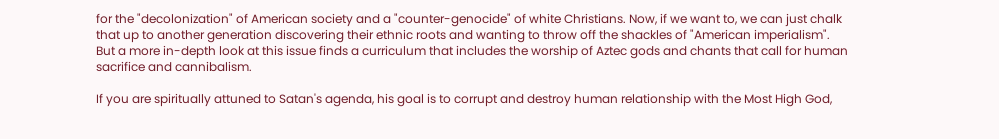for the "decolonization" of American society and a "counter-genocide" of white Christians. Now, if we want to, we can just chalk that up to another generation discovering their ethnic roots and wanting to throw off the shackles of "American imperialism". But a more in-depth look at this issue finds a curriculum that includes the worship of Aztec gods and chants that call for human sacrifice and cannibalism.

If you are spiritually attuned to Satan's agenda, his goal is to corrupt and destroy human relationship with the Most High God,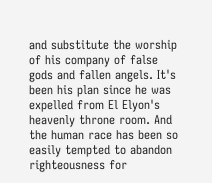and substitute the worship of his company of false gods and fallen angels. It's been his plan since he was expelled from El Elyon's heavenly throne room. And the human race has been so easily tempted to abandon righteousness for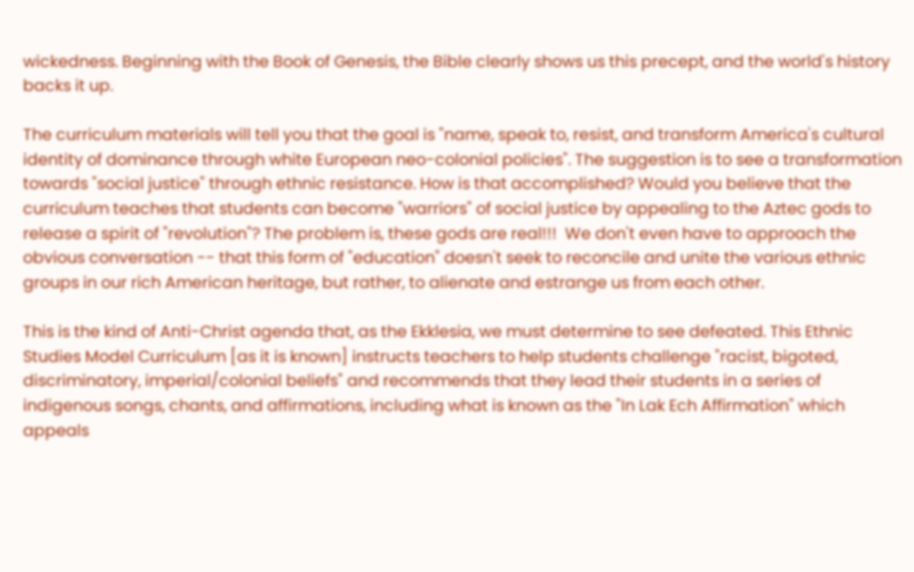wickedness. Beginning with the Book of Genesis, the Bible clearly shows us this precept, and the world's history backs it up.

The curriculum materials will tell you that the goal is "name, speak to, resist, and transform America's cultural identity of dominance through white European neo-colonial policies". The suggestion is to see a transformation towards "social justice" through ethnic resistance. How is that accomplished? Would you believe that the curriculum teaches that students can become "warriors" of social justice by appealing to the Aztec gods to release a spirit of "revolution"? The problem is, these gods are real!!!  We don't even have to approach the obvious conversation -- that this form of "education" doesn't seek to reconcile and unite the various ethnic groups in our rich American heritage, but rather, to alienate and estrange us from each other.

This is the kind of Anti-Christ agenda that, as the Ekklesia, we must determine to see defeated. This Ethnic Studies Model Curriculum [as it is known] instructs teachers to help students challenge "racist, bigoted, discriminatory, imperial/colonial beliefs" and recommends that they lead their students in a series of indigenous songs, chants, and affirmations, including what is known as the "In Lak Ech Affirmation" which appeals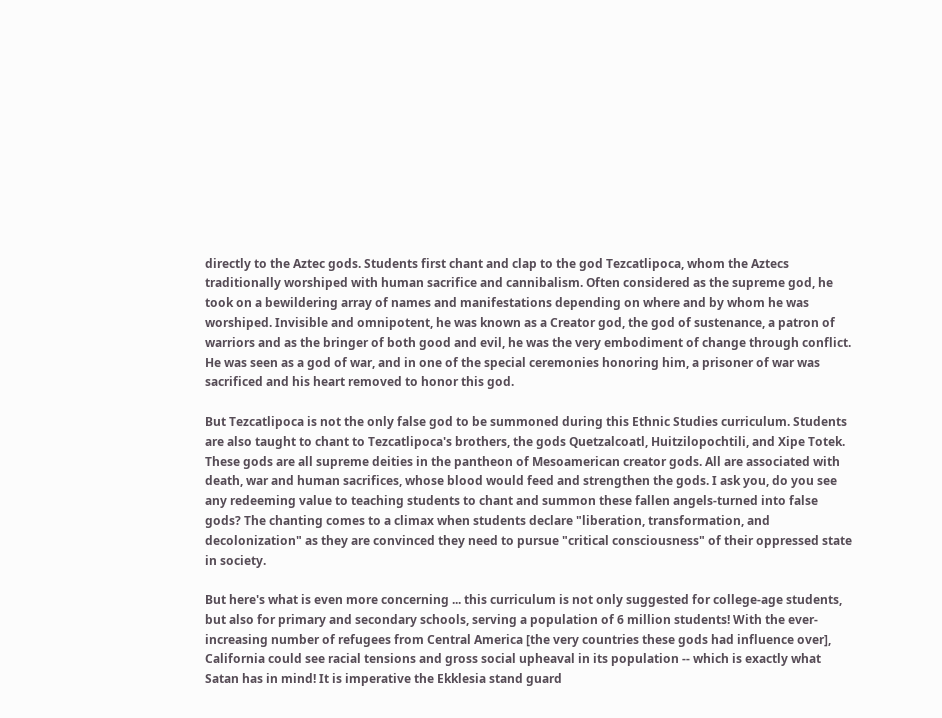directly to the Aztec gods. Students first chant and clap to the god Tezcatlipoca, whom the Aztecs traditionally worshiped with human sacrifice and cannibalism. Often considered as the supreme god, he took on a bewildering array of names and manifestations depending on where and by whom he was worshiped. Invisible and omnipotent, he was known as a Creator god, the god of sustenance, a patron of warriors and as the bringer of both good and evil, he was the very embodiment of change through conflict. He was seen as a god of war, and in one of the special ceremonies honoring him, a prisoner of war was sacrificed and his heart removed to honor this god.

But Tezcatlipoca is not the only false god to be summoned during this Ethnic Studies curriculum. Students are also taught to chant to Tezcatlipoca's brothers, the gods Quetzalcoatl, Huitzilopochtili, and Xipe Totek. These gods are all supreme deities in the pantheon of Mesoamerican creator gods. All are associated with death, war and human sacrifices, whose blood would feed and strengthen the gods. I ask you, do you see any redeeming value to teaching students to chant and summon these fallen angels-turned into false gods? The chanting comes to a climax when students declare "liberation, transformation, and decolonization" as they are convinced they need to pursue "critical consciousness" of their oppressed state in society.

But here's what is even more concerning ... this curriculum is not only suggested for college-age students, but also for primary and secondary schools, serving a population of 6 million students! With the ever-increasing number of refugees from Central America [the very countries these gods had influence over], California could see racial tensions and gross social upheaval in its population -- which is exactly what Satan has in mind! It is imperative the Ekklesia stand guard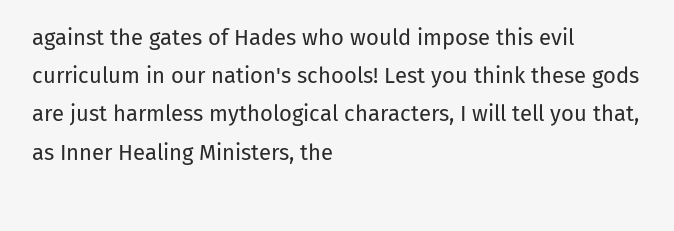against the gates of Hades who would impose this evil curriculum in our nation's schools! Lest you think these gods are just harmless mythological characters, I will tell you that, as Inner Healing Ministers, the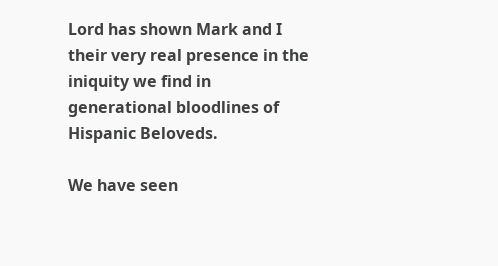Lord has shown Mark and I their very real presence in the iniquity we find in generational bloodlines of Hispanic Beloveds.

We have seen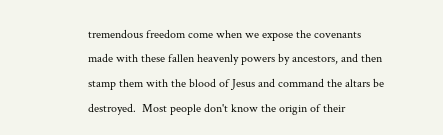tremendous freedom come when we expose the covenants made with these fallen heavenly powers by ancestors, and then stamp them with the blood of Jesus and command the altars be destroyed.  Most people don't know the origin of their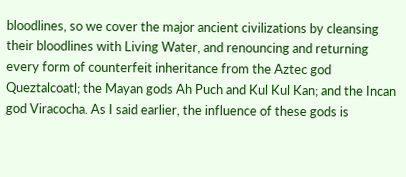bloodlines, so we cover the major ancient civilizations by cleansing their bloodlines with Living Water, and renouncing and returning every form of counterfeit inheritance from the Aztec god Queztalcoatl; the Mayan gods Ah Puch and Kul Kul Kan; and the Incan god Viracocha. As I said earlier, the influence of these gods is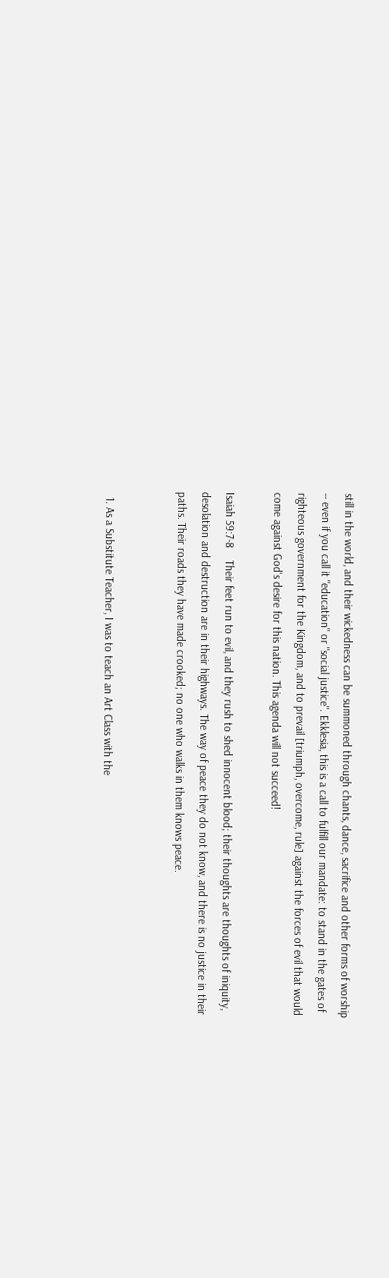still in the world, and their wickedness can be summoned through chants, dance, sacrifice and other forms of worship -- even if you call it "education" or "social justice". Ekklesia, this is a call to fulfill our mandate: to stand in the gates of righteous government for the Kingdom, and to prevail [triumph, overcome, rule] against the forces of evil that would come against God's desire for this nation. This agenda will not succeed!

Isaiah 59:7-8    Their feet run to evil, and they rush to shed innocent blood; their thoughts are thoughts of iniquity, desolation and destruction are in their highways. The way of peace they do not know, and there is no justice in their paths. Their roads they have made crooked; no one who walks in them knows peace.


  1. As a Substitute Teacher, I was to teach an Art Class with the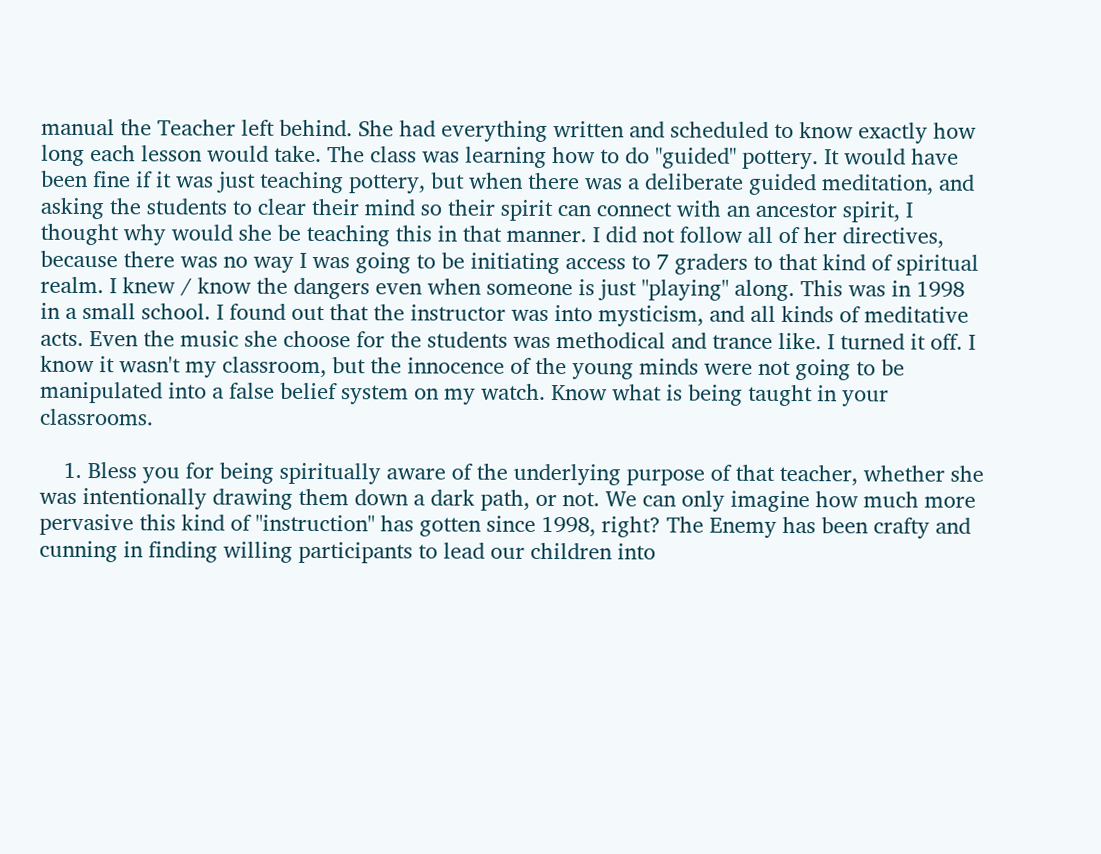manual the Teacher left behind. She had everything written and scheduled to know exactly how long each lesson would take. The class was learning how to do "guided" pottery. It would have been fine if it was just teaching pottery, but when there was a deliberate guided meditation, and asking the students to clear their mind so their spirit can connect with an ancestor spirit, I thought why would she be teaching this in that manner. I did not follow all of her directives, because there was no way I was going to be initiating access to 7 graders to that kind of spiritual realm. I knew / know the dangers even when someone is just "playing" along. This was in 1998 in a small school. I found out that the instructor was into mysticism, and all kinds of meditative acts. Even the music she choose for the students was methodical and trance like. I turned it off. I know it wasn't my classroom, but the innocence of the young minds were not going to be manipulated into a false belief system on my watch. Know what is being taught in your classrooms.

    1. Bless you for being spiritually aware of the underlying purpose of that teacher, whether she was intentionally drawing them down a dark path, or not. We can only imagine how much more pervasive this kind of "instruction" has gotten since 1998, right? The Enemy has been crafty and cunning in finding willing participants to lead our children into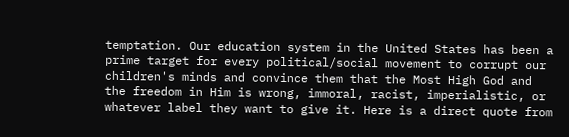temptation. Our education system in the United States has been a prime target for every political/social movement to corrupt our children's minds and convince them that the Most High God and the freedom in Him is wrong, immoral, racist, imperialistic, or whatever label they want to give it. Here is a direct quote from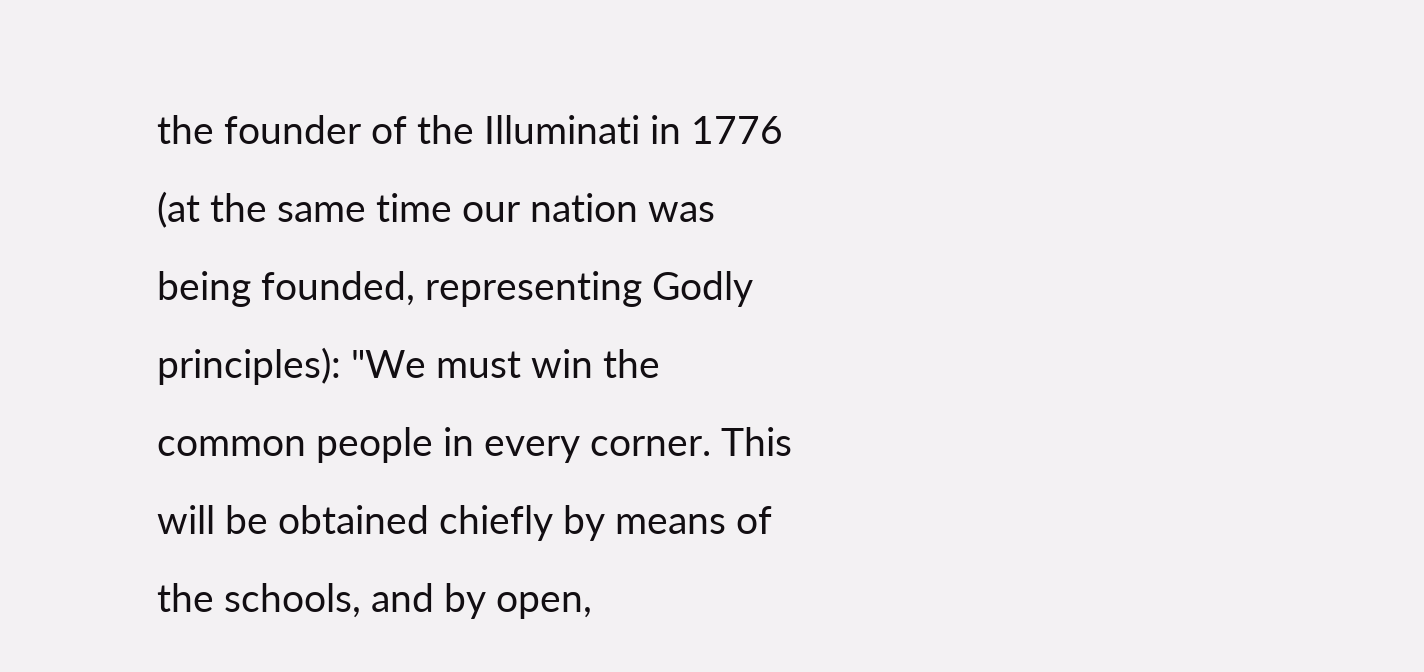the founder of the Illuminati in 1776 (at the same time our nation was being founded, representing Godly principles): "We must win the common people in every corner. This will be obtained chiefly by means of the schools, and by open,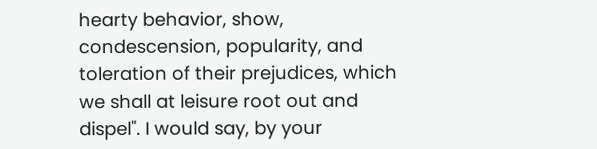hearty behavior, show, condescension, popularity, and toleration of their prejudices, which we shall at leisure root out and dispel". I would say, by your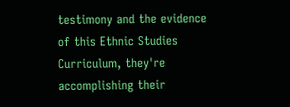testimony and the evidence of this Ethnic Studies Curriculum, they're accomplishing their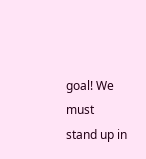goal! We must stand up in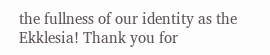the fullness of our identity as the Ekklesia! Thank you for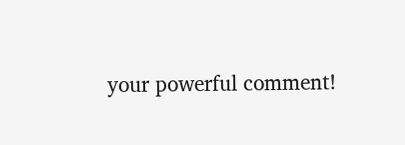your powerful comment!